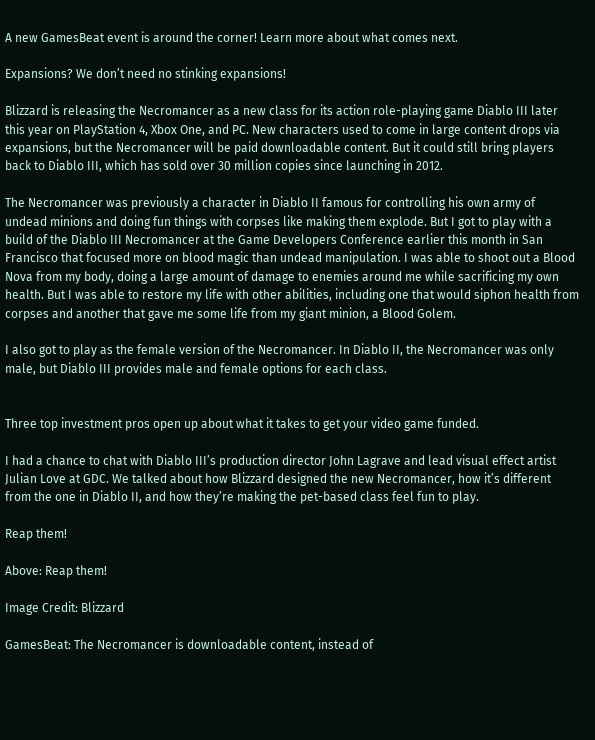A new GamesBeat event is around the corner! Learn more about what comes next.

Expansions? We don’t need no stinking expansions!

Blizzard is releasing the Necromancer as a new class for its action role-playing game Diablo III later this year on PlayStation 4, Xbox One, and PC. New characters used to come in large content drops via expansions, but the Necromancer will be paid downloadable content. But it could still bring players back to Diablo III, which has sold over 30 million copies since launching in 2012.

The Necromancer was previously a character in Diablo II famous for controlling his own army of undead minions and doing fun things with corpses like making them explode. But I got to play with a build of the Diablo III Necromancer at the Game Developers Conference earlier this month in San Francisco that focused more on blood magic than undead manipulation. I was able to shoot out a Blood Nova from my body, doing a large amount of damage to enemies around me while sacrificing my own health. But I was able to restore my life with other abilities, including one that would siphon health from corpses and another that gave me some life from my giant minion, a Blood Golem.

I also got to play as the female version of the Necromancer. In Diablo II, the Necromancer was only male, but Diablo III provides male and female options for each class.


Three top investment pros open up about what it takes to get your video game funded.

I had a chance to chat with Diablo III’s production director John Lagrave and lead visual effect artist Julian Love at GDC. We talked about how Blizzard designed the new Necromancer, how it’s different from the one in Diablo II, and how they’re making the pet-based class feel fun to play.

Reap them!

Above: Reap them!

Image Credit: Blizzard

GamesBeat: The Necromancer is downloadable content, instead of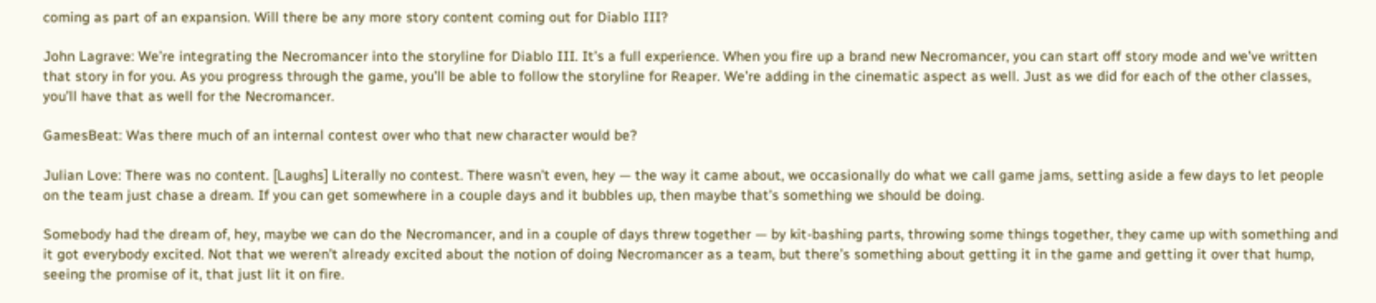coming as part of an expansion. Will there be any more story content coming out for Diablo III?

John Lagrave: We’re integrating the Necromancer into the storyline for Diablo III. It’s a full experience. When you fire up a brand new Necromancer, you can start off story mode and we’ve written that story in for you. As you progress through the game, you’ll be able to follow the storyline for Reaper. We’re adding in the cinematic aspect as well. Just as we did for each of the other classes, you’ll have that as well for the Necromancer.

GamesBeat: Was there much of an internal contest over who that new character would be?

Julian Love: There was no content. [Laughs] Literally no contest. There wasn’t even, hey — the way it came about, we occasionally do what we call game jams, setting aside a few days to let people on the team just chase a dream. If you can get somewhere in a couple days and it bubbles up, then maybe that’s something we should be doing.

Somebody had the dream of, hey, maybe we can do the Necromancer, and in a couple of days threw together — by kit-bashing parts, throwing some things together, they came up with something and it got everybody excited. Not that we weren’t already excited about the notion of doing Necromancer as a team, but there’s something about getting it in the game and getting it over that hump, seeing the promise of it, that just lit it on fire.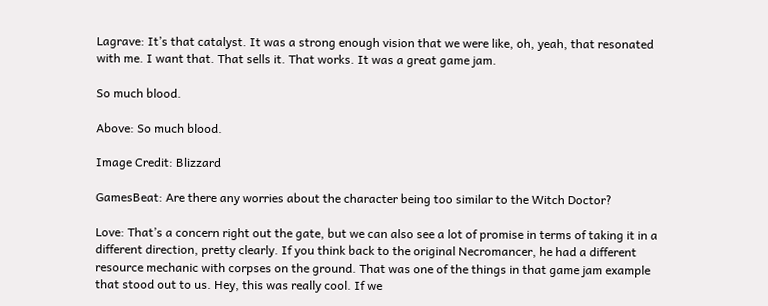Lagrave: It’s that catalyst. It was a strong enough vision that we were like, oh, yeah, that resonated with me. I want that. That sells it. That works. It was a great game jam.

So much blood.

Above: So much blood.

Image Credit: Blizzard

GamesBeat: Are there any worries about the character being too similar to the Witch Doctor?

Love: That’s a concern right out the gate, but we can also see a lot of promise in terms of taking it in a different direction, pretty clearly. If you think back to the original Necromancer, he had a different resource mechanic with corpses on the ground. That was one of the things in that game jam example that stood out to us. Hey, this was really cool. If we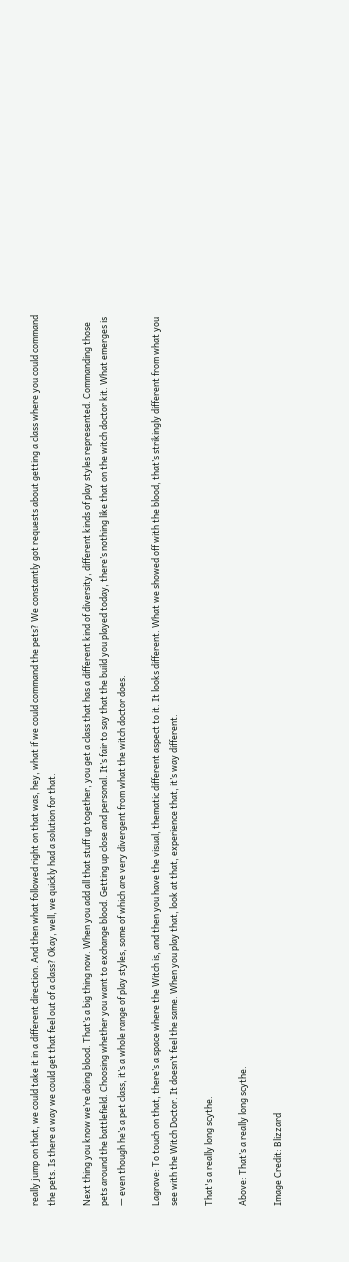really jump on that, we could take it in a different direction. And then what followed right on that was, hey, what if we could command the pets? We constantly got requests about getting a class where you could command the pets. Is there a way we could get that feel out of a class? Okay, well, we quickly had a solution for that.

Next thing you know we’re doing blood. That’s a big thing now. When you add all that stuff up together, you get a class that has a different kind of diversity, different kinds of play styles represented. Commanding those pets around the battlefield. Choosing whether you want to exchange blood. Getting up close and personal. It’s fair to say that the build you played today, there’s nothing like that on the witch doctor kit. What emerges is — even though he’s a pet class, it’s a whole range of play styles, some of which are very divergent from what the witch doctor does.

Lagrave: To touch on that, there’s a space where the Witch is, and then you have the visual, thematic different aspect to it. It looks different. What we showed off with the blood, that’s strikingly different from what you see with the Witch Doctor. It doesn’t feel the same. When you play that, look at that, experience that, it’s way different.

That's a really long scythe.

Above: That’s a really long scythe.

Image Credit: Blizzard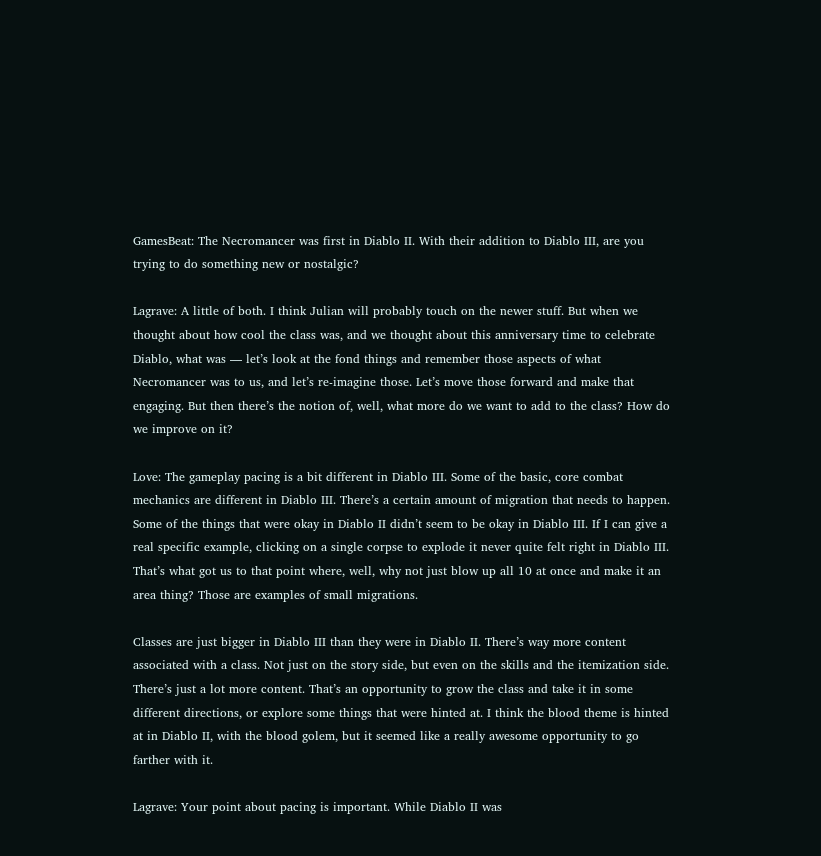GamesBeat: The Necromancer was first in Diablo II. With their addition to Diablo III, are you trying to do something new or nostalgic?

Lagrave: A little of both. I think Julian will probably touch on the newer stuff. But when we thought about how cool the class was, and we thought about this anniversary time to celebrate Diablo, what was — let’s look at the fond things and remember those aspects of what Necromancer was to us, and let’s re-imagine those. Let’s move those forward and make that engaging. But then there’s the notion of, well, what more do we want to add to the class? How do we improve on it?

Love: The gameplay pacing is a bit different in Diablo III. Some of the basic, core combat mechanics are different in Diablo III. There’s a certain amount of migration that needs to happen. Some of the things that were okay in Diablo II didn’t seem to be okay in Diablo III. If I can give a real specific example, clicking on a single corpse to explode it never quite felt right in Diablo III. That’s what got us to that point where, well, why not just blow up all 10 at once and make it an area thing? Those are examples of small migrations.

Classes are just bigger in Diablo III than they were in Diablo II. There’s way more content associated with a class. Not just on the story side, but even on the skills and the itemization side. There’s just a lot more content. That’s an opportunity to grow the class and take it in some different directions, or explore some things that were hinted at. I think the blood theme is hinted at in Diablo II, with the blood golem, but it seemed like a really awesome opportunity to go farther with it.

Lagrave: Your point about pacing is important. While Diablo II was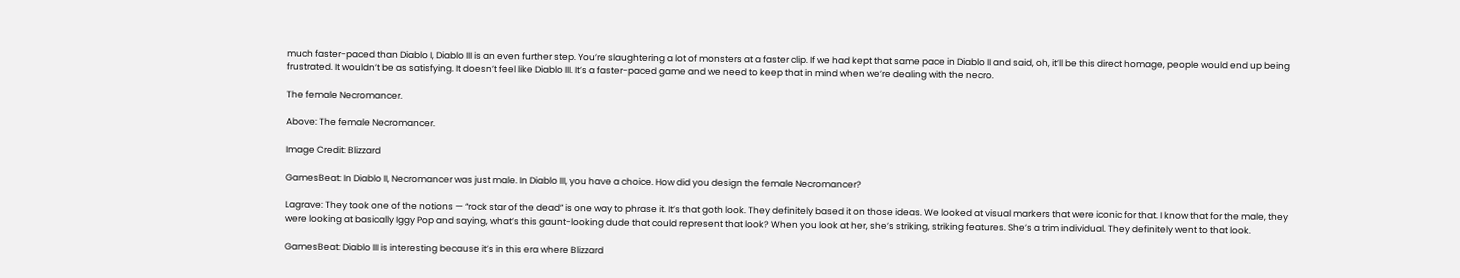much faster-paced than Diablo I, Diablo III is an even further step. You’re slaughtering a lot of monsters at a faster clip. If we had kept that same pace in Diablo II and said, oh, it’ll be this direct homage, people would end up being frustrated. It wouldn’t be as satisfying. It doesn’t feel like Diablo III. It’s a faster-paced game and we need to keep that in mind when we’re dealing with the necro.

The female Necromancer.

Above: The female Necromancer.

Image Credit: Blizzard

GamesBeat: In Diablo II, Necromancer was just male. In Diablo III, you have a choice. How did you design the female Necromancer?

Lagrave: They took one of the notions — “rock star of the dead” is one way to phrase it. It’s that goth look. They definitely based it on those ideas. We looked at visual markers that were iconic for that. I know that for the male, they were looking at basically Iggy Pop and saying, what’s this gaunt-looking dude that could represent that look? When you look at her, she’s striking, striking features. She’s a trim individual. They definitely went to that look.

GamesBeat: Diablo III is interesting because it’s in this era where Blizzard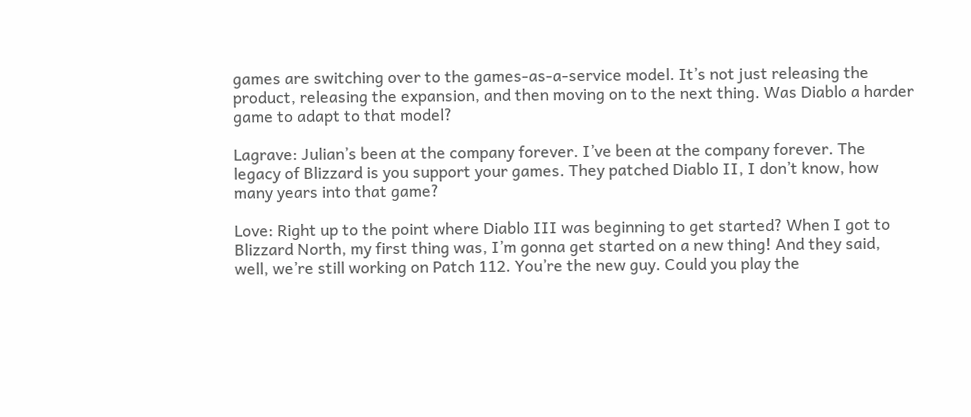games are switching over to the games-as-a-service model. It’s not just releasing the product, releasing the expansion, and then moving on to the next thing. Was Diablo a harder game to adapt to that model?

Lagrave: Julian’s been at the company forever. I’ve been at the company forever. The legacy of Blizzard is you support your games. They patched Diablo II, I don’t know, how many years into that game?

Love: Right up to the point where Diablo III was beginning to get started? When I got to Blizzard North, my first thing was, I’m gonna get started on a new thing! And they said, well, we’re still working on Patch 112. You’re the new guy. Could you play the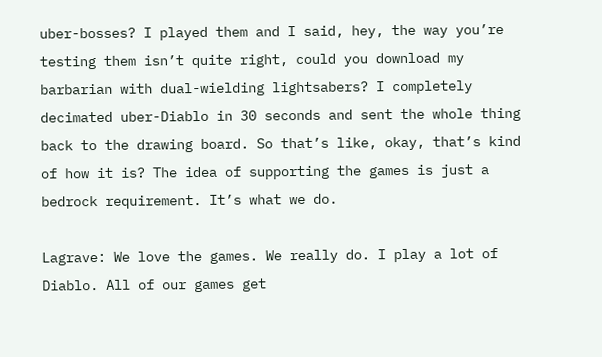uber-bosses? I played them and I said, hey, the way you’re testing them isn’t quite right, could you download my barbarian with dual-wielding lightsabers? I completely decimated uber-Diablo in 30 seconds and sent the whole thing back to the drawing board. So that’s like, okay, that’s kind of how it is? The idea of supporting the games is just a bedrock requirement. It’s what we do.

Lagrave: We love the games. We really do. I play a lot of Diablo. All of our games get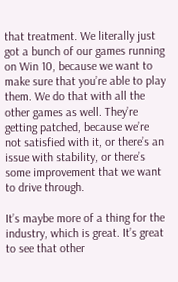that treatment. We literally just got a bunch of our games running on Win 10, because we want to make sure that you’re able to play them. We do that with all the other games as well. They’re getting patched, because we’re not satisfied with it, or there’s an issue with stability, or there’s some improvement that we want to drive through.

It’s maybe more of a thing for the industry, which is great. It’s great to see that other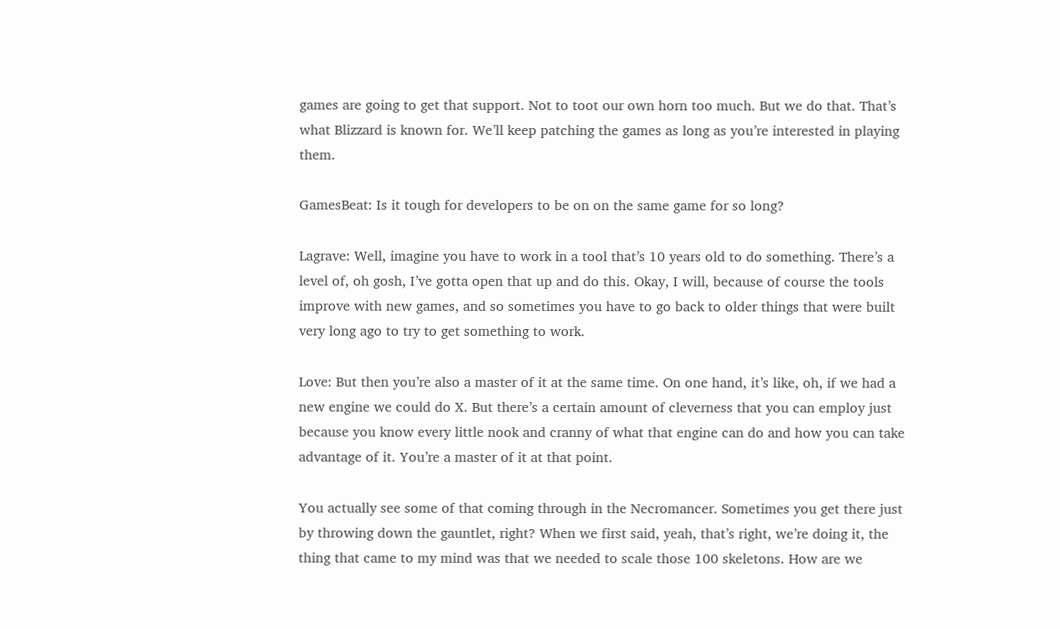games are going to get that support. Not to toot our own horn too much. But we do that. That’s what Blizzard is known for. We’ll keep patching the games as long as you’re interested in playing them.

GamesBeat: Is it tough for developers to be on on the same game for so long?

Lagrave: Well, imagine you have to work in a tool that’s 10 years old to do something. There’s a level of, oh gosh, I’ve gotta open that up and do this. Okay, I will, because of course the tools improve with new games, and so sometimes you have to go back to older things that were built very long ago to try to get something to work.

Love: But then you’re also a master of it at the same time. On one hand, it’s like, oh, if we had a new engine we could do X. But there’s a certain amount of cleverness that you can employ just because you know every little nook and cranny of what that engine can do and how you can take advantage of it. You’re a master of it at that point.

You actually see some of that coming through in the Necromancer. Sometimes you get there just by throwing down the gauntlet, right? When we first said, yeah, that’s right, we’re doing it, the thing that came to my mind was that we needed to scale those 100 skeletons. How are we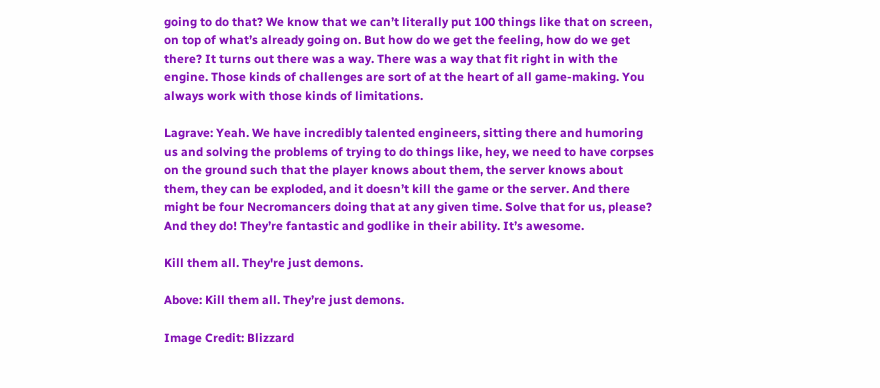going to do that? We know that we can’t literally put 100 things like that on screen, on top of what’s already going on. But how do we get the feeling, how do we get there? It turns out there was a way. There was a way that fit right in with the engine. Those kinds of challenges are sort of at the heart of all game-making. You always work with those kinds of limitations.

Lagrave: Yeah. We have incredibly talented engineers, sitting there and humoring us and solving the problems of trying to do things like, hey, we need to have corpses on the ground such that the player knows about them, the server knows about them, they can be exploded, and it doesn’t kill the game or the server. And there might be four Necromancers doing that at any given time. Solve that for us, please? And they do! They’re fantastic and godlike in their ability. It’s awesome.

Kill them all. They're just demons.

Above: Kill them all. They’re just demons.

Image Credit: Blizzard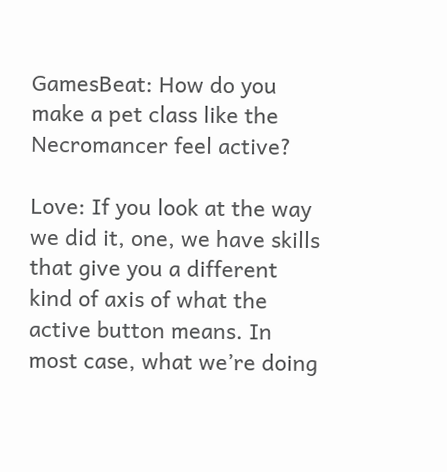GamesBeat: How do you make a pet class like the Necromancer feel active?

Love: If you look at the way we did it, one, we have skills that give you a different kind of axis of what the active button means. In most case, what we’re doing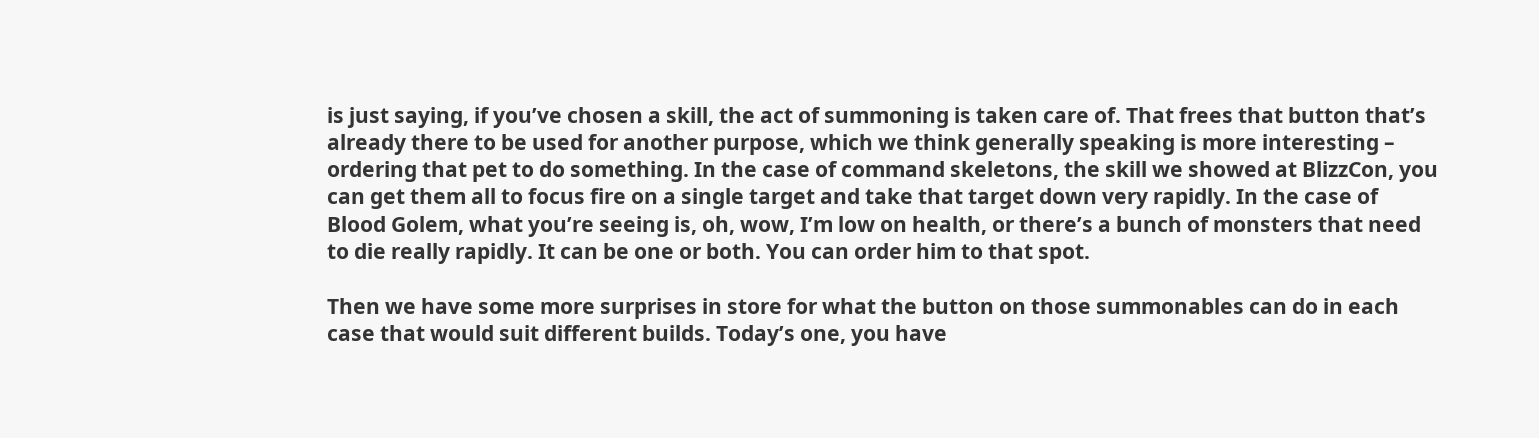is just saying, if you’ve chosen a skill, the act of summoning is taken care of. That frees that button that’s already there to be used for another purpose, which we think generally speaking is more interesting – ordering that pet to do something. In the case of command skeletons, the skill we showed at BlizzCon, you can get them all to focus fire on a single target and take that target down very rapidly. In the case of Blood Golem, what you’re seeing is, oh, wow, I’m low on health, or there’s a bunch of monsters that need to die really rapidly. It can be one or both. You can order him to that spot.

Then we have some more surprises in store for what the button on those summonables can do in each case that would suit different builds. Today’s one, you have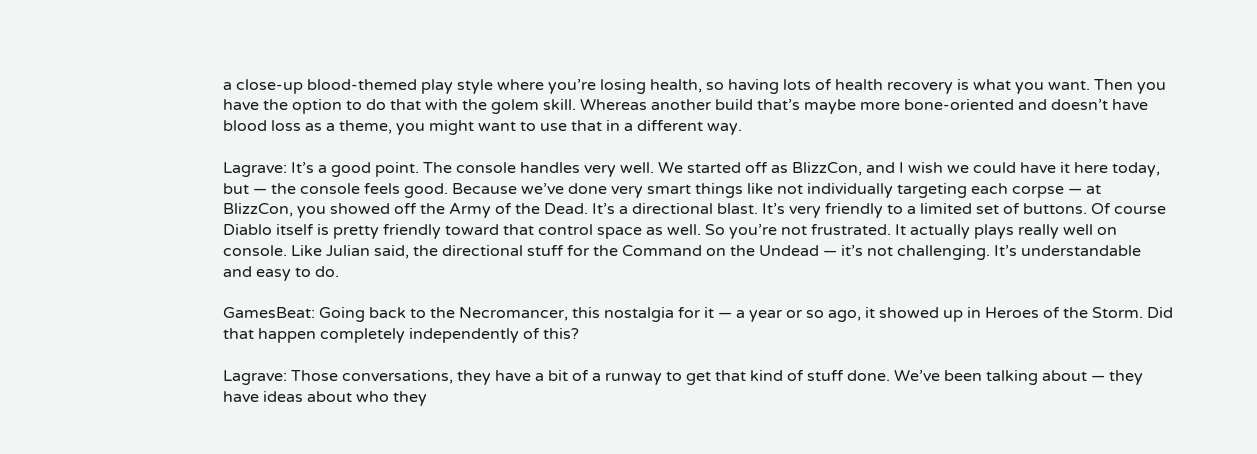a close-up blood-themed play style where you’re losing health, so having lots of health recovery is what you want. Then you have the option to do that with the golem skill. Whereas another build that’s maybe more bone-oriented and doesn’t have blood loss as a theme, you might want to use that in a different way.

Lagrave: It’s a good point. The console handles very well. We started off as BlizzCon, and I wish we could have it here today, but — the console feels good. Because we’ve done very smart things like not individually targeting each corpse — at BlizzCon, you showed off the Army of the Dead. It’s a directional blast. It’s very friendly to a limited set of buttons. Of course Diablo itself is pretty friendly toward that control space as well. So you’re not frustrated. It actually plays really well on console. Like Julian said, the directional stuff for the Command on the Undead — it’s not challenging. It’s understandable and easy to do.

GamesBeat: Going back to the Necromancer, this nostalgia for it — a year or so ago, it showed up in Heroes of the Storm. Did that happen completely independently of this?

Lagrave: Those conversations, they have a bit of a runway to get that kind of stuff done. We’ve been talking about — they have ideas about who they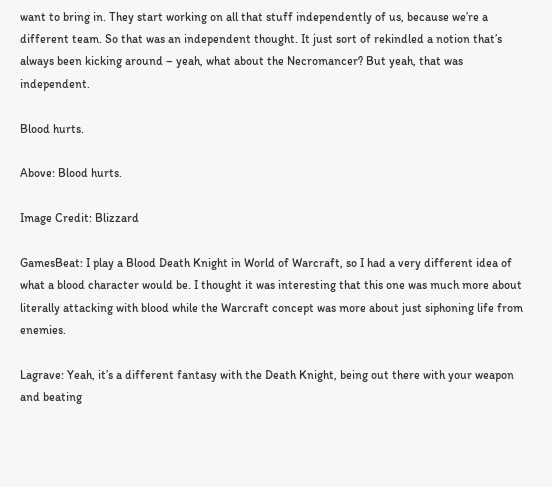want to bring in. They start working on all that stuff independently of us, because we’re a different team. So that was an independent thought. It just sort of rekindled a notion that’s always been kicking around – yeah, what about the Necromancer? But yeah, that was independent.

Blood hurts.

Above: Blood hurts.

Image Credit: Blizzard

GamesBeat: I play a Blood Death Knight in World of Warcraft, so I had a very different idea of what a blood character would be. I thought it was interesting that this one was much more about literally attacking with blood while the Warcraft concept was more about just siphoning life from enemies.

Lagrave: Yeah, it’s a different fantasy with the Death Knight, being out there with your weapon and beating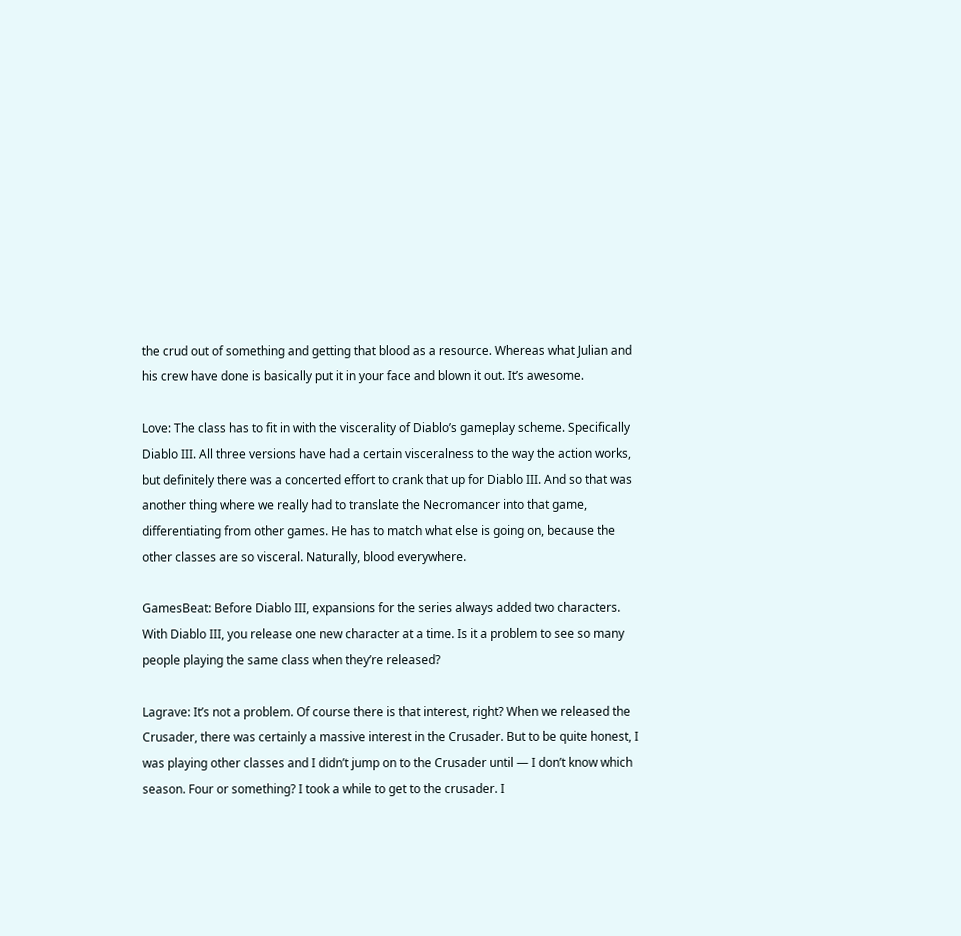the crud out of something and getting that blood as a resource. Whereas what Julian and his crew have done is basically put it in your face and blown it out. It’s awesome.

Love: The class has to fit in with the viscerality of Diablo’s gameplay scheme. Specifically Diablo III. All three versions have had a certain visceralness to the way the action works, but definitely there was a concerted effort to crank that up for Diablo III. And so that was another thing where we really had to translate the Necromancer into that game, differentiating from other games. He has to match what else is going on, because the other classes are so visceral. Naturally, blood everywhere.

GamesBeat: Before Diablo III, expansions for the series always added two characters. With Diablo III, you release one new character at a time. Is it a problem to see so many people playing the same class when they’re released?

Lagrave: It’s not a problem. Of course there is that interest, right? When we released the Crusader, there was certainly a massive interest in the Crusader. But to be quite honest, I was playing other classes and I didn’t jump on to the Crusader until — I don’t know which season. Four or something? I took a while to get to the crusader. I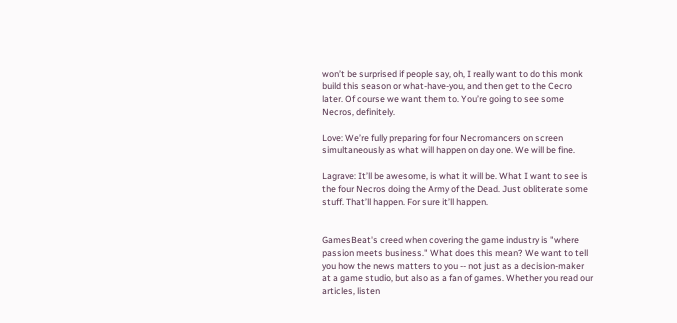won’t be surprised if people say, oh, I really want to do this monk build this season or what-have-you, and then get to the Cecro later. Of course we want them to. You’re going to see some Necros, definitely.

Love: We’re fully preparing for four Necromancers on screen simultaneously as what will happen on day one. We will be fine.

Lagrave: It’ll be awesome, is what it will be. What I want to see is the four Necros doing the Army of the Dead. Just obliterate some stuff. That’ll happen. For sure it’ll happen.


GamesBeat's creed when covering the game industry is "where passion meets business." What does this mean? We want to tell you how the news matters to you -- not just as a decision-maker at a game studio, but also as a fan of games. Whether you read our articles, listen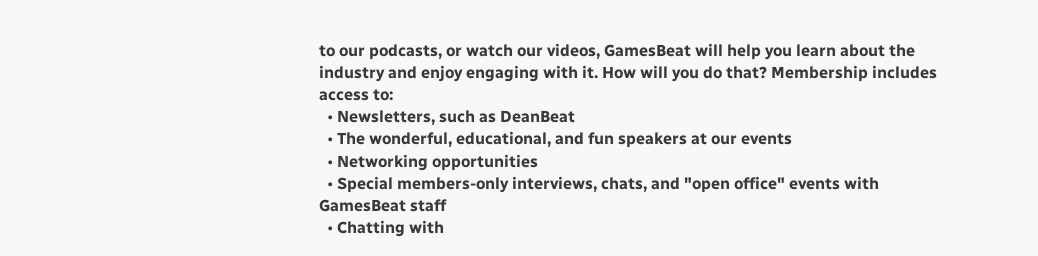to our podcasts, or watch our videos, GamesBeat will help you learn about the industry and enjoy engaging with it. How will you do that? Membership includes access to:
  • Newsletters, such as DeanBeat
  • The wonderful, educational, and fun speakers at our events
  • Networking opportunities
  • Special members-only interviews, chats, and "open office" events with GamesBeat staff
  • Chatting with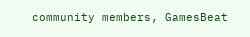community members, GamesBeat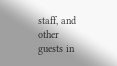staff, and other guests in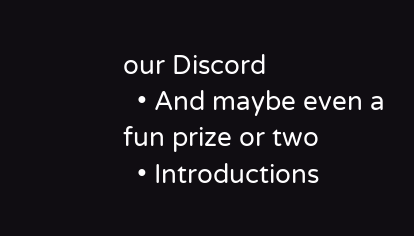our Discord
  • And maybe even a fun prize or two
  • Introductions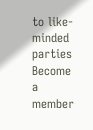to like-minded parties
Become a member